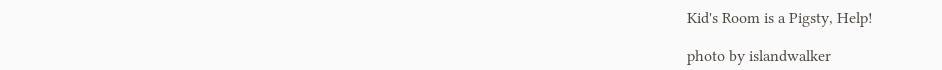Kid's Room is a Pigsty, Help!

photo by islandwalker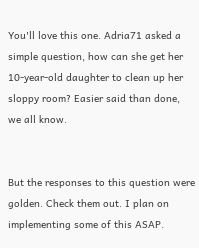You'll love this one. Adria71 asked a simple question, how can she get her 10-year-old daughter to clean up her sloppy room? Easier said than done, we all know.


But the responses to this question were golden. Check them out. I plan on implementing some of this ASAP.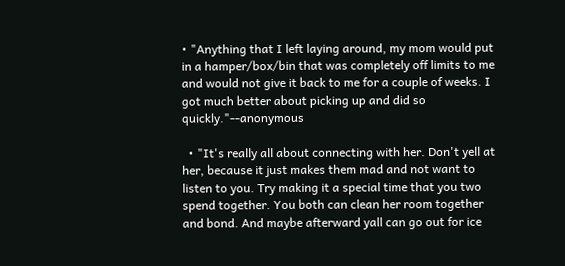• "Anything that I left laying around, my mom would put in a hamper/box/bin that was completely off limits to me and would not give it back to me for a couple of weeks. I got much better about picking up and did so quickly."--anonymous

  • "It's really all about connecting with her. Don't yell at her, because it just makes them mad and not want to listen to you. Try making it a special time that you two spend together. You both can clean her room together and bond. And maybe afterward yall can go out for ice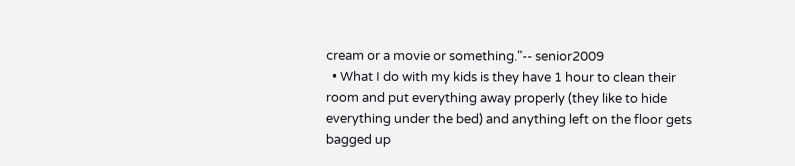cream or a movie or something."-- senior2009
  • What I do with my kids is they have 1 hour to clean their room and put everything away properly (they like to hide everything under the bed) and anything left on the floor gets bagged up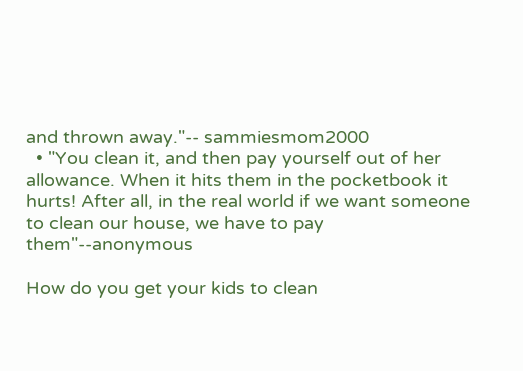and thrown away."-- sammiesmom2000
  • "You clean it, and then pay yourself out of her allowance. When it hits them in the pocketbook it hurts! After all, in the real world if we want someone to clean our house, we have to pay them"--anonymous

How do you get your kids to clean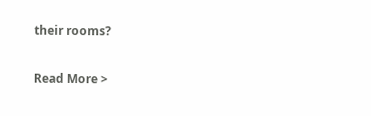their rooms?

Read More >